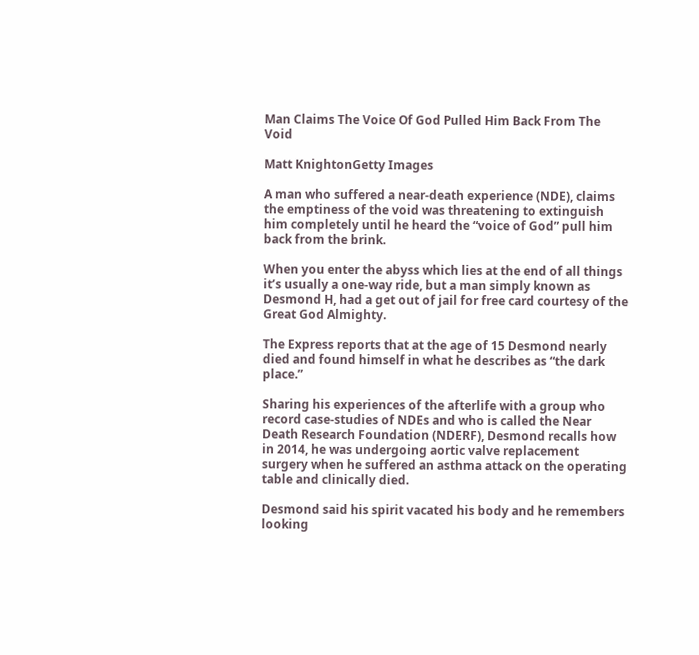Man Claims The Voice Of God Pulled Him Back From The Void

Matt KnightonGetty Images

A man who suffered a near-death experience (NDE), claims the emptiness of the void was threatening to extinguish him completely until he heard the “voice of God” pull him back from the brink.

When you enter the abyss which lies at the end of all things it’s usually a one-way ride, but a man simply known as Desmond H, had a get out of jail for free card courtesy of the Great God Almighty.

The Express reports that at the age of 15 Desmond nearly died and found himself in what he describes as “the dark place.”

Sharing his experiences of the afterlife with a group who record case-studies of NDEs and who is called the Near Death Research Foundation (NDERF), Desmond recalls how in 2014, he was undergoing aortic valve replacement surgery when he suffered an asthma attack on the operating table and clinically died.

Desmond said his spirit vacated his body and he remembers looking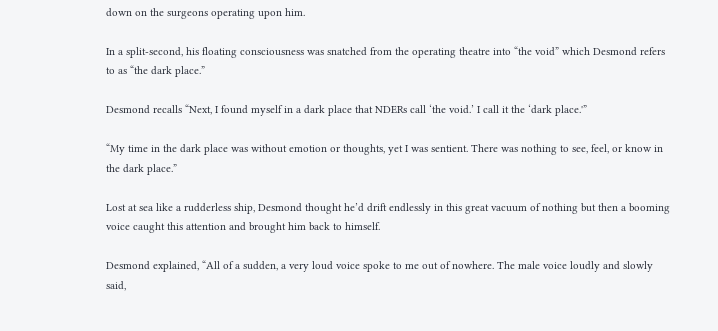down on the surgeons operating upon him.

In a split-second, his floating consciousness was snatched from the operating theatre into “the void” which Desmond refers to as “the dark place.”

Desmond recalls “Next, I found myself in a dark place that NDERs call ‘the void.’ I call it the ‘dark place.'”

“My time in the dark place was without emotion or thoughts, yet I was sentient. There was nothing to see, feel, or know in the dark place.”

Lost at sea like a rudderless ship, Desmond thought he’d drift endlessly in this great vacuum of nothing but then a booming voice caught this attention and brought him back to himself.

Desmond explained, “All of a sudden, a very loud voice spoke to me out of nowhere. The male voice loudly and slowly said,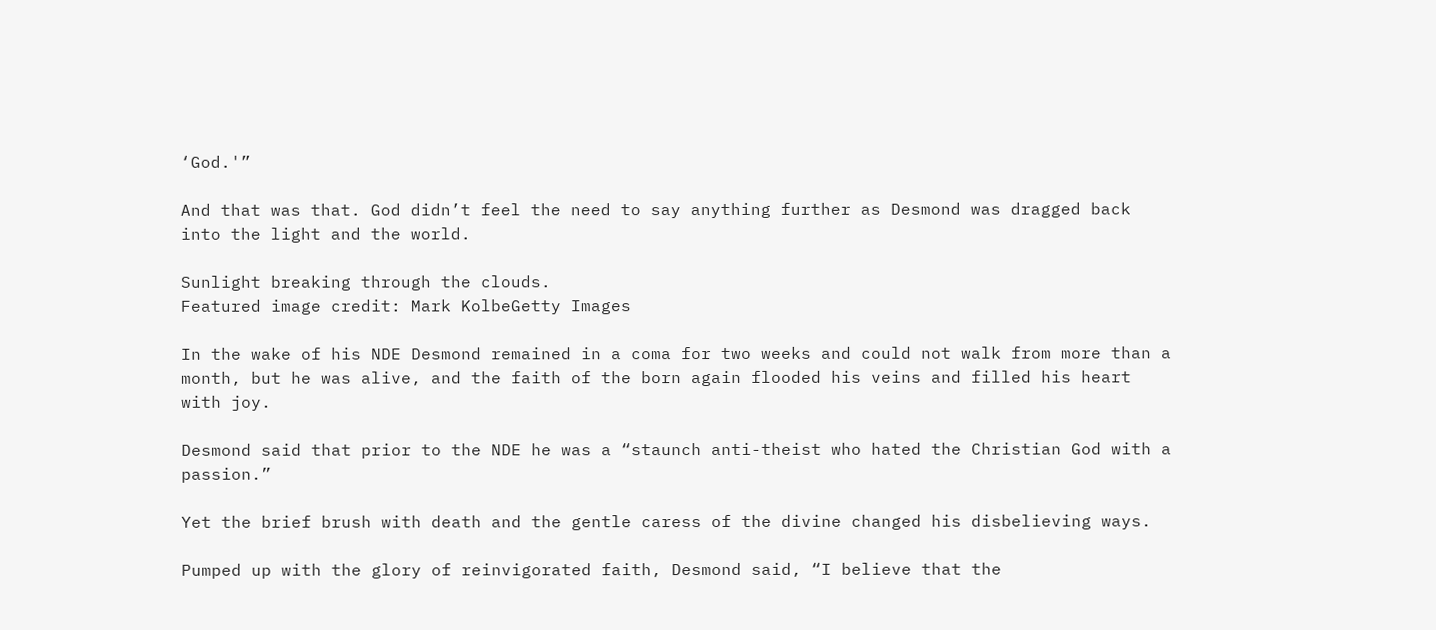‘God.'”

And that was that. God didn’t feel the need to say anything further as Desmond was dragged back into the light and the world.

Sunlight breaking through the clouds.
Featured image credit: Mark KolbeGetty Images

In the wake of his NDE Desmond remained in a coma for two weeks and could not walk from more than a month, but he was alive, and the faith of the born again flooded his veins and filled his heart with joy.

Desmond said that prior to the NDE he was a “staunch anti-theist who hated the Christian God with a passion.”

Yet the brief brush with death and the gentle caress of the divine changed his disbelieving ways.

Pumped up with the glory of reinvigorated faith, Desmond said, “I believe that the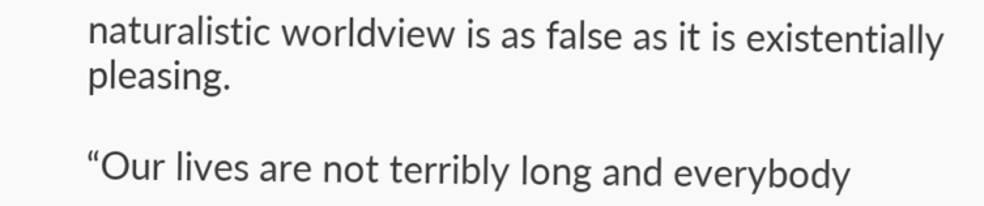naturalistic worldview is as false as it is existentially pleasing.

“Our lives are not terribly long and everybody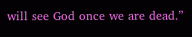will see God once we are dead.”